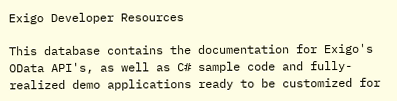Exigo Developer Resources

This database contains the documentation for Exigo's OData API's, as well as C# sample code and fully-realized demo applications ready to be customized for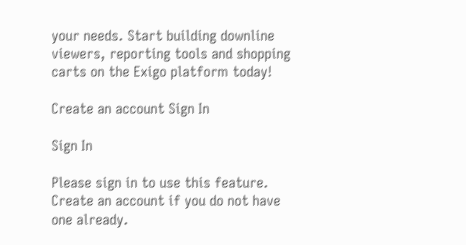your needs. Start building downline viewers, reporting tools and shopping carts on the Exigo platform today!

Create an account Sign In

Sign In

Please sign in to use this feature. Create an account if you do not have one already.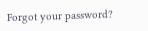Forgot your password?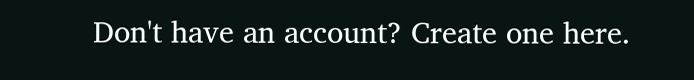Don't have an account? Create one here.